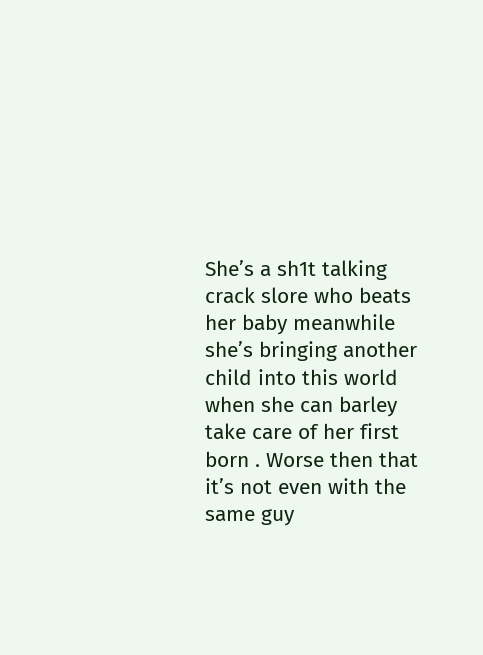She’s a sh1t talking crack slore who beats her baby meanwhile she’s bringing another child into this world when she can barley take care of her first born . Worse then that it’s not even with the same guy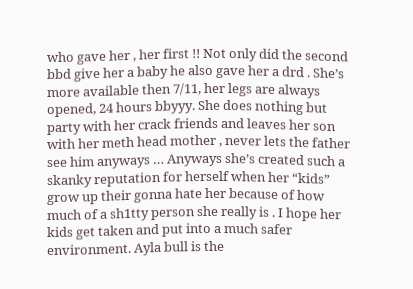who gave her , her first !! Not only did the second bbd give her a baby he also gave her a drd . She’s more available then 7/11, her legs are always opened, 24 hours bbyyy. She does nothing but party with her crack friends and leaves her son with her meth head mother , never lets the father see him anyways … Anyways she’s created such a skanky reputation for herself when her “kids” grow up their gonna hate her because of how much of a sh1tty person she really is . I hope her kids get taken and put into a much safer environment. Ayla bull is the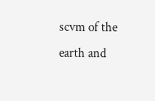scvm of the earth and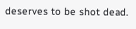deserves to be shot dead.